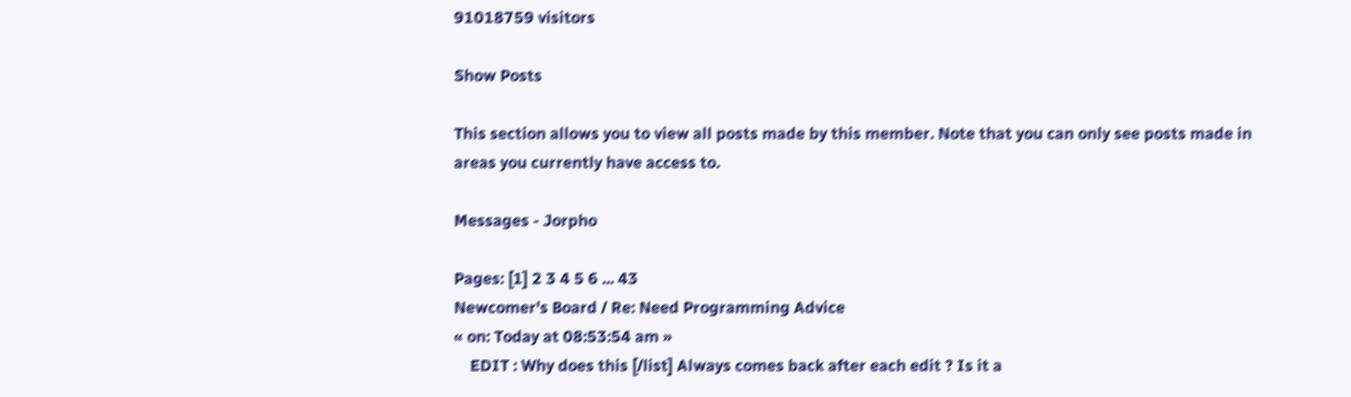91018759 visitors

Show Posts

This section allows you to view all posts made by this member. Note that you can only see posts made in areas you currently have access to.

Messages - Jorpho

Pages: [1] 2 3 4 5 6 ... 43
Newcomer's Board / Re: Need Programming Advice
« on: Today at 08:53:54 am »
    EDIT : Why does this [/list] Always comes back after each edit ? Is it a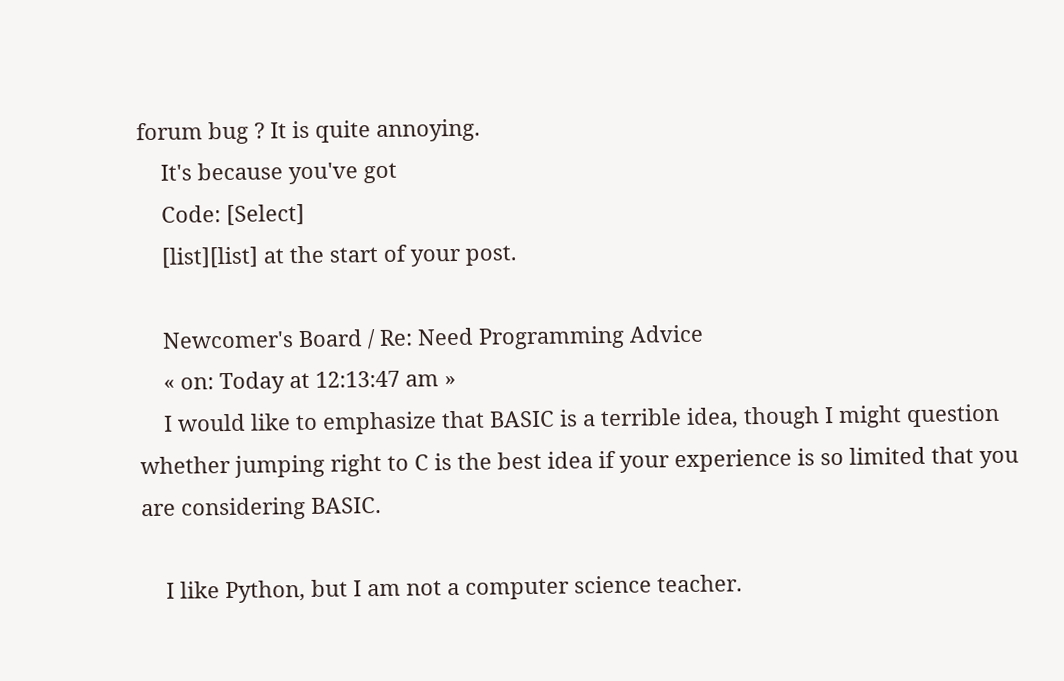forum bug ? It is quite annoying.
    It's because you've got
    Code: [Select]
    [list][list] at the start of your post.

    Newcomer's Board / Re: Need Programming Advice
    « on: Today at 12:13:47 am »
    I would like to emphasize that BASIC is a terrible idea, though I might question whether jumping right to C is the best idea if your experience is so limited that you are considering BASIC.

    I like Python, but I am not a computer science teacher.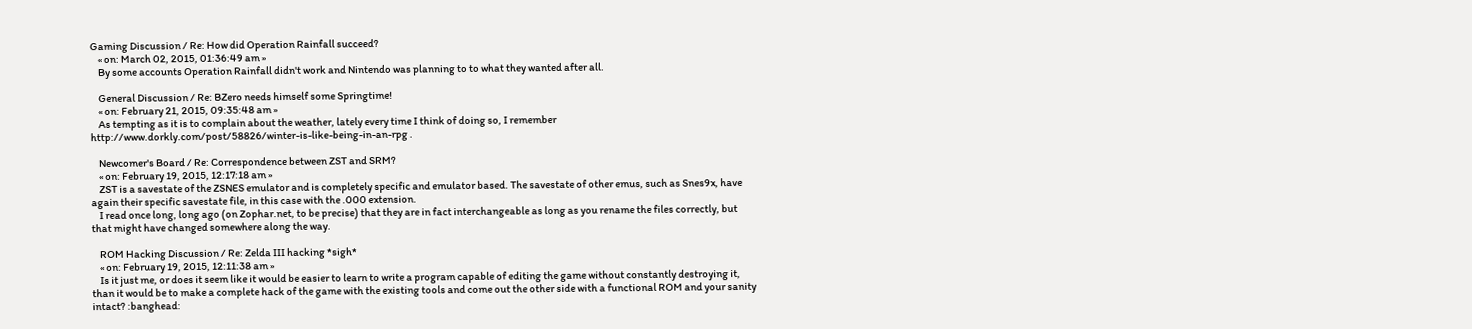Gaming Discussion / Re: How did Operation Rainfall succeed?
    « on: March 02, 2015, 01:36:49 am »
    By some accounts Operation Rainfall didn't work and Nintendo was planning to to what they wanted after all.

    General Discussion / Re: BZero needs himself some Springtime!
    « on: February 21, 2015, 09:35:48 am »
    As tempting as it is to complain about the weather, lately every time I think of doing so, I remember http://www.dorkly.com/post/58826/winter-is-like-being-in-an-rpg .

    Newcomer's Board / Re: Correspondence between ZST and SRM?
    « on: February 19, 2015, 12:17:18 am »
    ZST is a savestate of the ZSNES emulator and is completely specific and emulator based. The savestate of other emus, such as Snes9x, have again their specific savestate file, in this case with the .000 extension.
    I read once long, long ago (on Zophar.net, to be precise) that they are in fact interchangeable as long as you rename the files correctly, but that might have changed somewhere along the way.

    ROM Hacking Discussion / Re: Zelda III hacking *sigh*
    « on: February 19, 2015, 12:11:38 am »
    Is it just me, or does it seem like it would be easier to learn to write a program capable of editing the game without constantly destroying it, than it would be to make a complete hack of the game with the existing tools and come out the other side with a functional ROM and your sanity intact? :banghead: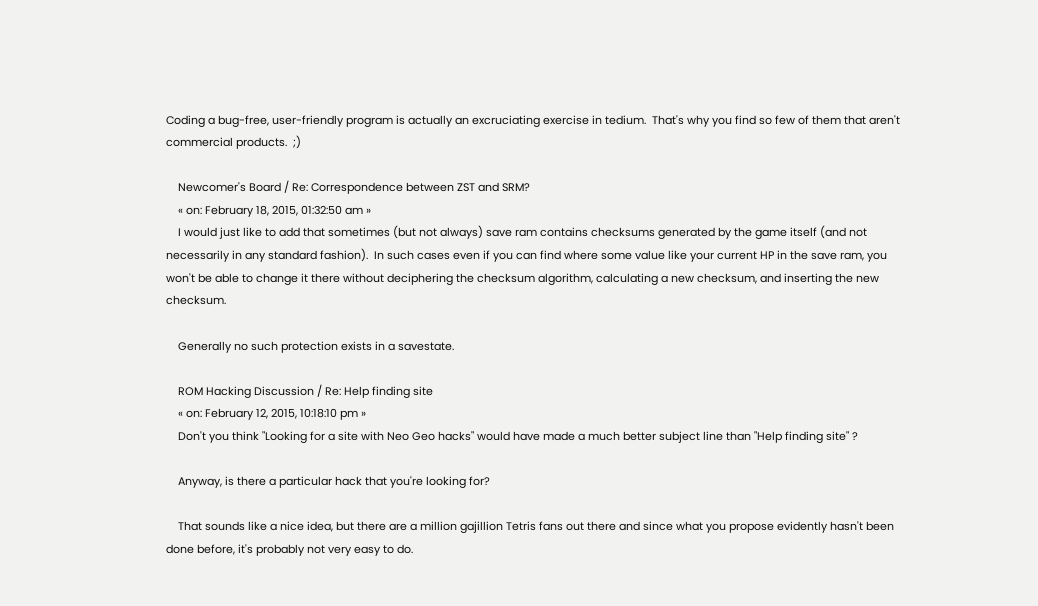Coding a bug-free, user-friendly program is actually an excruciating exercise in tedium.  That's why you find so few of them that aren't commercial products.  ;)

    Newcomer's Board / Re: Correspondence between ZST and SRM?
    « on: February 18, 2015, 01:32:50 am »
    I would just like to add that sometimes (but not always) save ram contains checksums generated by the game itself (and not necessarily in any standard fashion).  In such cases even if you can find where some value like your current HP in the save ram, you won't be able to change it there without deciphering the checksum algorithm, calculating a new checksum, and inserting the new checksum.

    Generally no such protection exists in a savestate.

    ROM Hacking Discussion / Re: Help finding site
    « on: February 12, 2015, 10:18:10 pm »
    Don't you think "Looking for a site with Neo Geo hacks" would have made a much better subject line than "Help finding site" ?

    Anyway, is there a particular hack that you're looking for?

    That sounds like a nice idea, but there are a million gajillion Tetris fans out there and since what you propose evidently hasn't been done before, it's probably not very easy to do.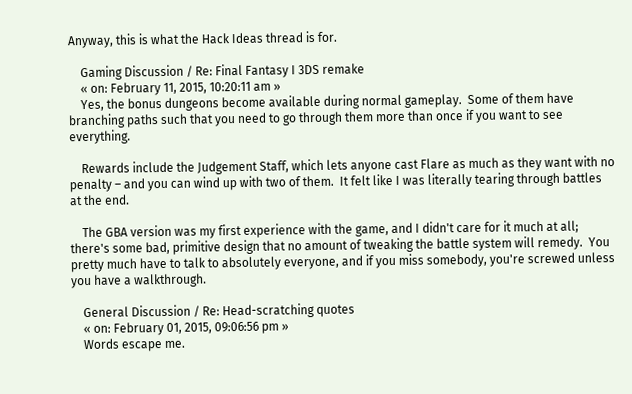Anyway, this is what the Hack Ideas thread is for.

    Gaming Discussion / Re: Final Fantasy I 3DS remake
    « on: February 11, 2015, 10:20:11 am »
    Yes, the bonus dungeons become available during normal gameplay.  Some of them have branching paths such that you need to go through them more than once if you want to see everything.

    Rewards include the Judgement Staff, which lets anyone cast Flare as much as they want with no penalty – and you can wind up with two of them.  It felt like I was literally tearing through battles at the end.

    The GBA version was my first experience with the game, and I didn't care for it much at all; there's some bad, primitive design that no amount of tweaking the battle system will remedy.  You pretty much have to talk to absolutely everyone, and if you miss somebody, you're screwed unless you have a walkthrough.

    General Discussion / Re: Head-scratching quotes
    « on: February 01, 2015, 09:06:56 pm »
    Words escape me.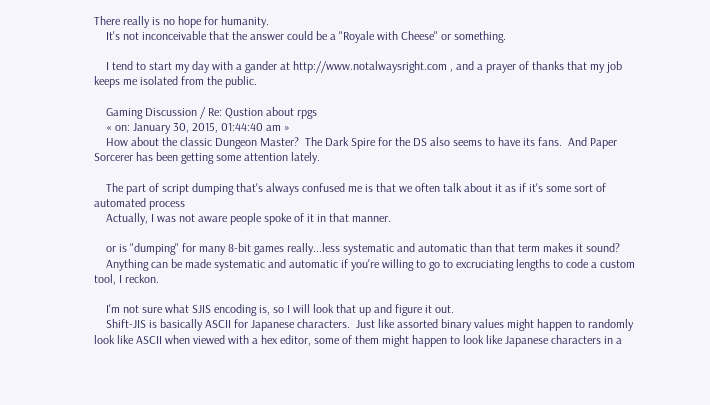There really is no hope for humanity.
    It's not inconceivable that the answer could be a "Royale with Cheese" or something.

    I tend to start my day with a gander at http://www.notalwaysright.com , and a prayer of thanks that my job keeps me isolated from the public.

    Gaming Discussion / Re: Qustion about rpgs
    « on: January 30, 2015, 01:44:40 am »
    How about the classic Dungeon Master?  The Dark Spire for the DS also seems to have its fans.  And Paper Sorcerer has been getting some attention lately.

    The part of script dumping that's always confused me is that we often talk about it as if it's some sort of automated process
    Actually, I was not aware people spoke of it in that manner.

    or is "dumping" for many 8-bit games really...less systematic and automatic than that term makes it sound?
    Anything can be made systematic and automatic if you're willing to go to excruciating lengths to code a custom tool, I reckon.

    I'm not sure what SJIS encoding is, so I will look that up and figure it out.
    Shift-JIS is basically ASCII for Japanese characters.  Just like assorted binary values might happen to randomly look like ASCII when viewed with a hex editor, some of them might happen to look like Japanese characters in a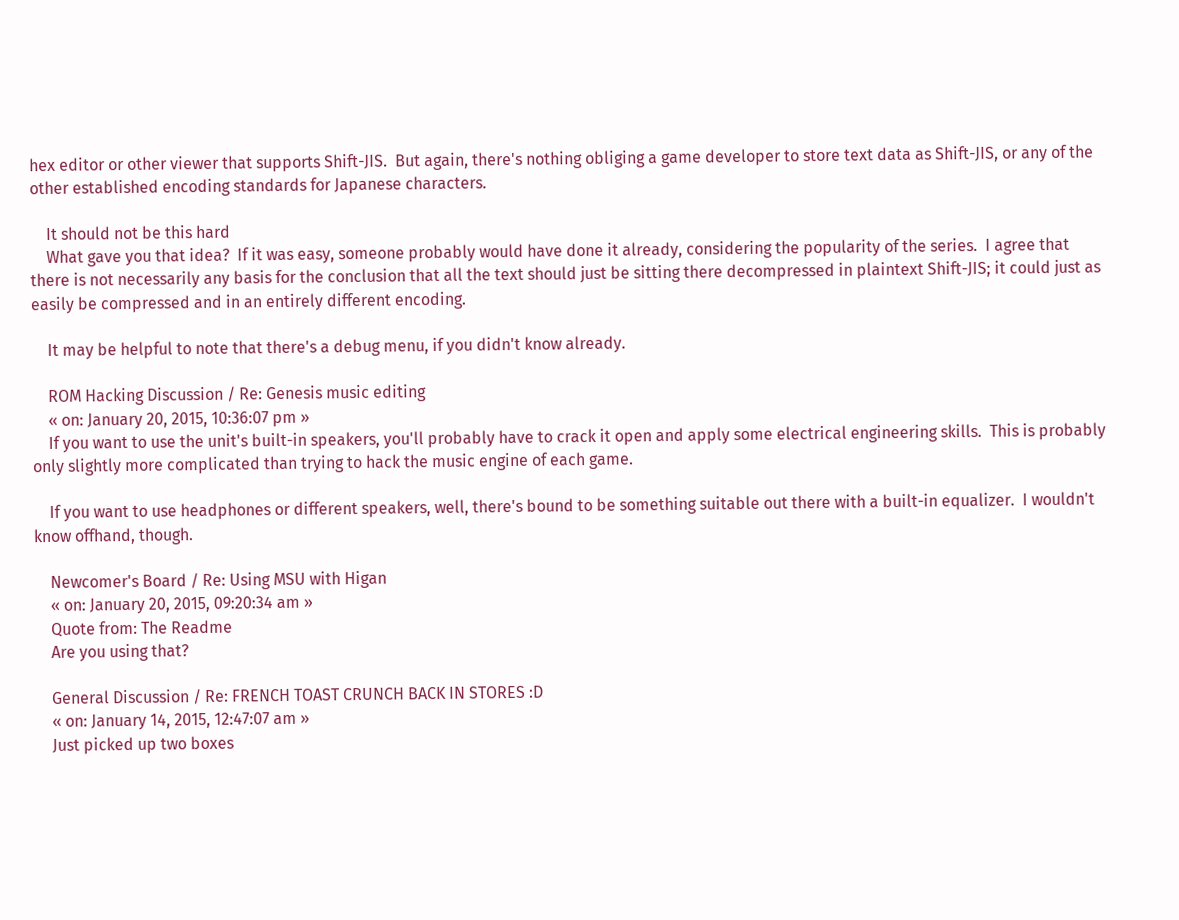hex editor or other viewer that supports Shift-JIS.  But again, there's nothing obliging a game developer to store text data as Shift-JIS, or any of the other established encoding standards for Japanese characters.

    It should not be this hard
    What gave you that idea?  If it was easy, someone probably would have done it already, considering the popularity of the series.  I agree that there is not necessarily any basis for the conclusion that all the text should just be sitting there decompressed in plaintext Shift-JIS; it could just as easily be compressed and in an entirely different encoding.

    It may be helpful to note that there's a debug menu, if you didn't know already.

    ROM Hacking Discussion / Re: Genesis music editing
    « on: January 20, 2015, 10:36:07 pm »
    If you want to use the unit's built-in speakers, you'll probably have to crack it open and apply some electrical engineering skills.  This is probably only slightly more complicated than trying to hack the music engine of each game.

    If you want to use headphones or different speakers, well, there's bound to be something suitable out there with a built-in equalizer.  I wouldn't know offhand, though.

    Newcomer's Board / Re: Using MSU with Higan
    « on: January 20, 2015, 09:20:34 am »
    Quote from: The Readme
    Are you using that?

    General Discussion / Re: FRENCH TOAST CRUNCH BACK IN STORES :D
    « on: January 14, 2015, 12:47:07 am »
    Just picked up two boxes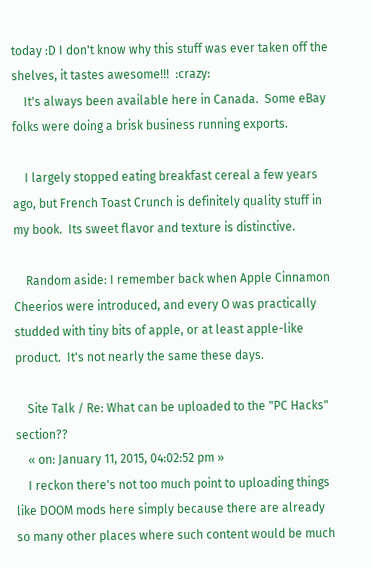today :D I don't know why this stuff was ever taken off the shelves, it tastes awesome!!!  :crazy:
    It's always been available here in Canada.  Some eBay folks were doing a brisk business running exports.

    I largely stopped eating breakfast cereal a few years ago, but French Toast Crunch is definitely quality stuff in my book.  Its sweet flavor and texture is distinctive.

    Random aside: I remember back when Apple Cinnamon Cheerios were introduced, and every O was practically studded with tiny bits of apple, or at least apple-like product.  It's not nearly the same these days.

    Site Talk / Re: What can be uploaded to the "PC Hacks" section??
    « on: January 11, 2015, 04:02:52 pm »
    I reckon there's not too much point to uploading things like DOOM mods here simply because there are already so many other places where such content would be much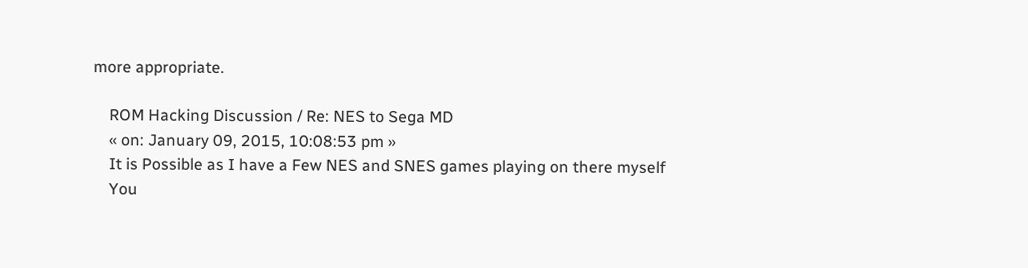more appropriate.

    ROM Hacking Discussion / Re: NES to Sega MD
    « on: January 09, 2015, 10:08:53 pm »
    It is Possible as I have a Few NES and SNES games playing on there myself
    You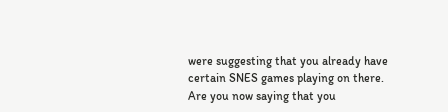were suggesting that you already have certain SNES games playing on there. Are you now saying that you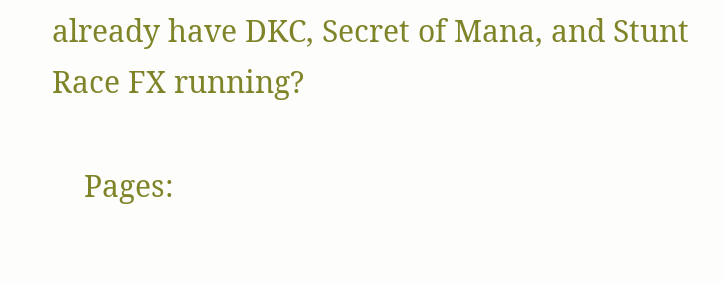already have DKC, Secret of Mana, and Stunt Race FX running?

    Pages: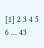[1] 2 3 4 5 6 ... 43